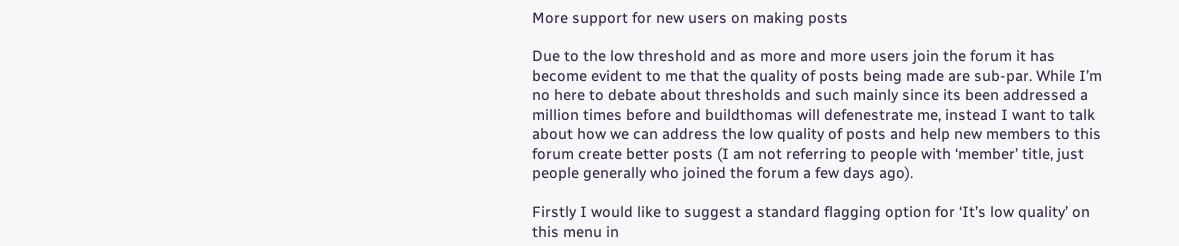More support for new users on making posts

Due to the low threshold and as more and more users join the forum it has become evident to me that the quality of posts being made are sub-par. While I’m no here to debate about thresholds and such mainly since its been addressed a million times before and buildthomas will defenestrate me, instead I want to talk about how we can address the low quality of posts and help new members to this forum create better posts (I am not referring to people with ‘member’ title, just people generally who joined the forum a few days ago).

Firstly I would like to suggest a standard flagging option for ‘It’s low quality’ on this menu in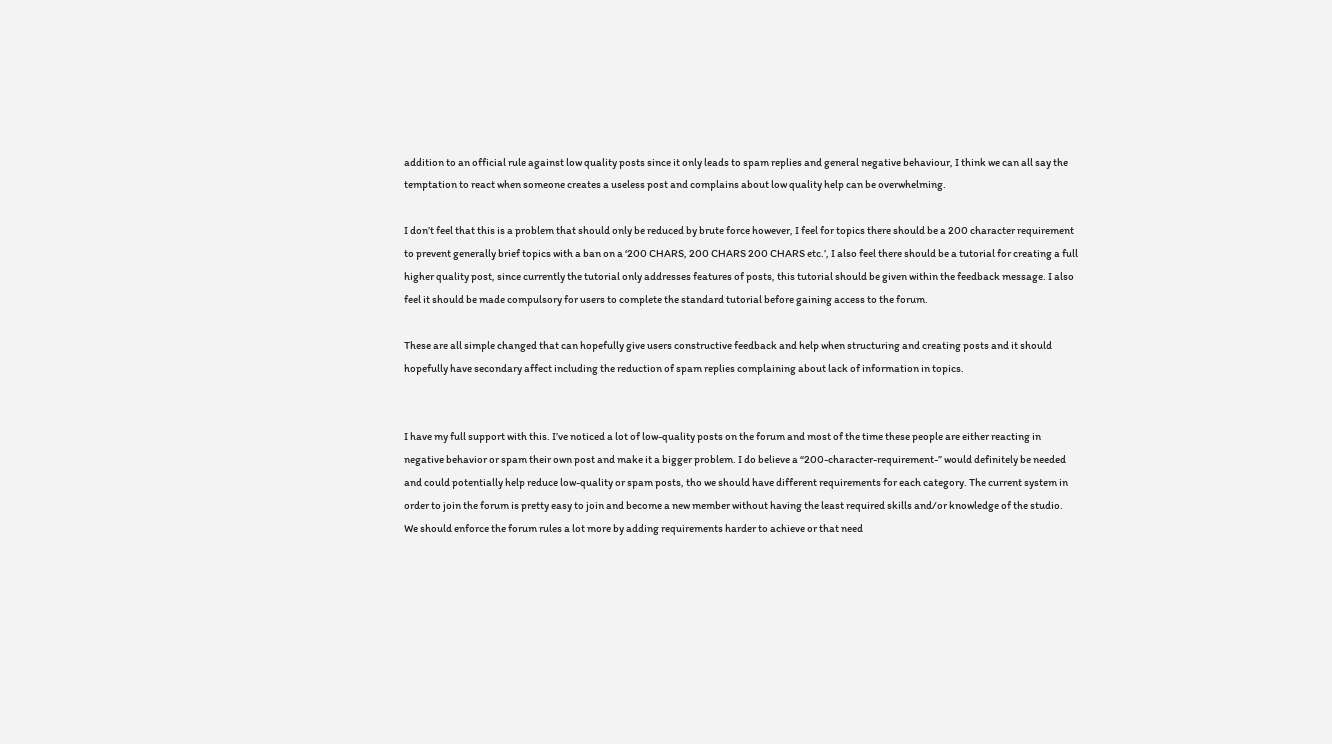addition to an official rule against low quality posts since it only leads to spam replies and general negative behaviour, I think we can all say the temptation to react when someone creates a useless post and complains about low quality help can be overwhelming.

I don’t feel that this is a problem that should only be reduced by brute force however, I feel for topics there should be a 200 character requirement to prevent generally brief topics with a ban on a ‘200 CHARS, 200 CHARS 200 CHARS etc.’, I also feel there should be a tutorial for creating a full higher quality post, since currently the tutorial only addresses features of posts, this tutorial should be given within the feedback message. I also feel it should be made compulsory for users to complete the standard tutorial before gaining access to the forum.

These are all simple changed that can hopefully give users constructive feedback and help when structuring and creating posts and it should hopefully have secondary affect including the reduction of spam replies complaining about lack of information in topics.


I have my full support with this. I’ve noticed a lot of low-quality posts on the forum and most of the time these people are either reacting in negative behavior or spam their own post and make it a bigger problem. I do believe a “200-character-requirement-” would definitely be needed and could potentially help reduce low-quality or spam posts, tho we should have different requirements for each category. The current system in order to join the forum is pretty easy to join and become a new member without having the least required skills and/or knowledge of the studio. We should enforce the forum rules a lot more by adding requirements harder to achieve or that need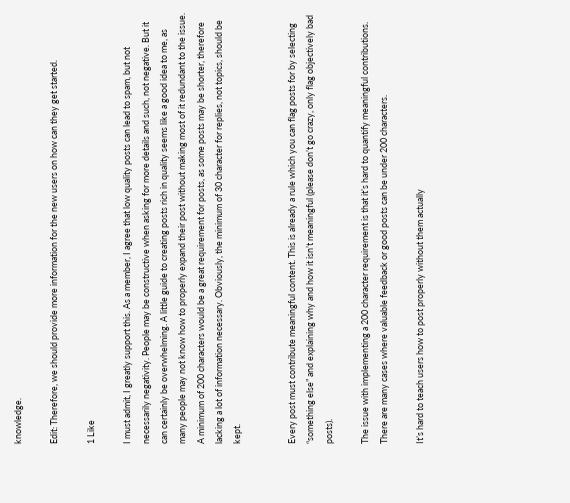knowledge.

Edit: Therefore, we should provide more information for the new users on how can they get started.

1 Like

I must admit, I greatly support this. As a member, I agree that low quality posts can lead to spam, but not necessarily negativity. People may be constructive when asking for more details and such, not negative. But it can certainly be overwhelming. A little guide to creating posts rich in quality seems like a good idea to me, as many people may not know how to properly expand their post without making most of it redundant to the issue. A minimum of 200 characters would be a great requirement for posts, as some posts may be shorter, therefore lacking a lot of information necessary. Obviously, the minimum of 30 character for replies, not topics, should be kept.


Every post must contribute meaningful content. This is already a rule which you can flag posts for by selecting “something else” and explaining why and how it isn’t meaningful (please don’t go crazy, only flag objectively bad posts).

The issue with implementing a 200 character requirement is that it’s hard to quantify meaningful contributions. There are many cases where valuable feedback or good posts can be under 200 characters.

It’s hard to teach users how to post properly without them actually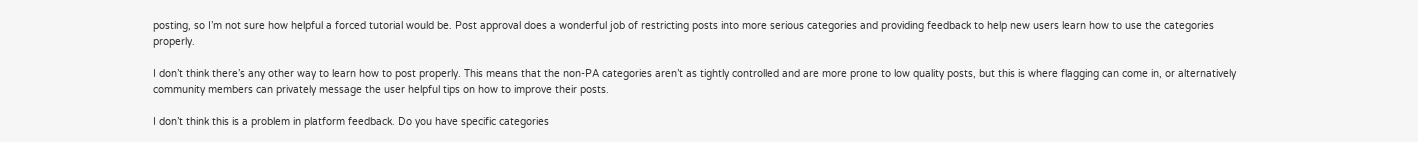posting, so I’m not sure how helpful a forced tutorial would be. Post approval does a wonderful job of restricting posts into more serious categories and providing feedback to help new users learn how to use the categories properly.

I don’t think there’s any other way to learn how to post properly. This means that the non-PA categories aren’t as tightly controlled and are more prone to low quality posts, but this is where flagging can come in, or alternatively community members can privately message the user helpful tips on how to improve their posts.

I don’t think this is a problem in platform feedback. Do you have specific categories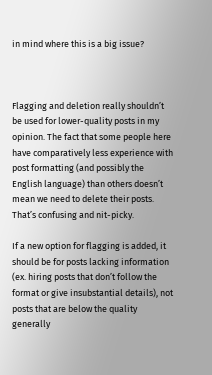in mind where this is a big issue?



Flagging and deletion really shouldn’t be used for lower-quality posts in my opinion. The fact that some people here have comparatively less experience with post formatting (and possibly the English language) than others doesn’t mean we need to delete their posts. That’s confusing and nit-picky.

If a new option for flagging is added, it should be for posts lacking information (ex. hiring posts that don’t follow the format or give insubstantial details), not posts that are below the quality generally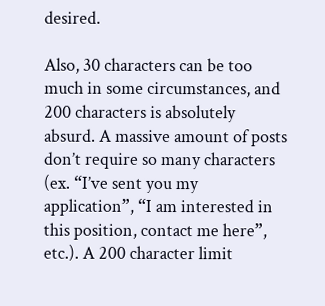desired.

Also, 30 characters can be too much in some circumstances, and 200 characters is absolutely absurd. A massive amount of posts don’t require so many characters (ex. “I’ve sent you my application”, “I am interested in this position, contact me here”, etc.). A 200 character limit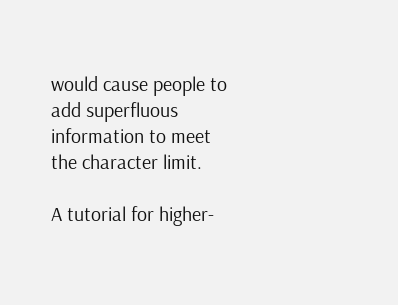would cause people to add superfluous information to meet the character limit.

A tutorial for higher-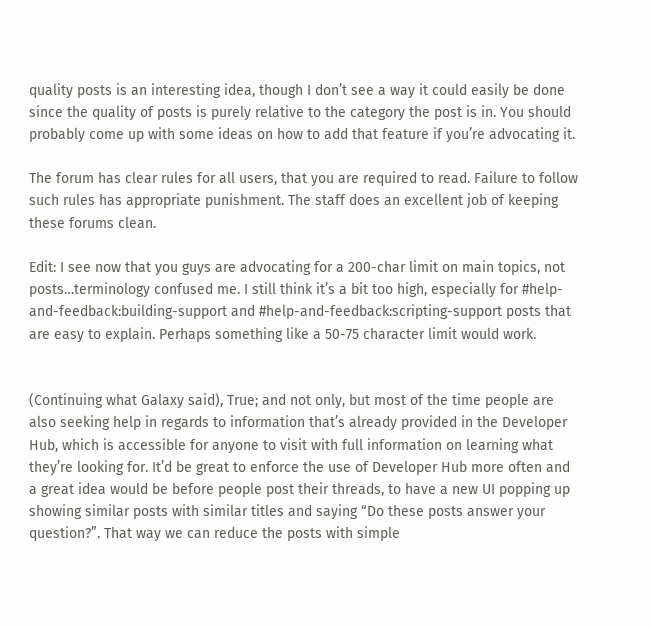quality posts is an interesting idea, though I don’t see a way it could easily be done since the quality of posts is purely relative to the category the post is in. You should probably come up with some ideas on how to add that feature if you’re advocating it.

The forum has clear rules for all users, that you are required to read. Failure to follow such rules has appropriate punishment. The staff does an excellent job of keeping these forums clean.

Edit: I see now that you guys are advocating for a 200-char limit on main topics, not posts…terminology confused me. I still think it’s a bit too high, especially for #help-and-feedback:building-support and #help-and-feedback:scripting-support posts that are easy to explain. Perhaps something like a 50-75 character limit would work.


(Continuing what Galaxy said), True; and not only, but most of the time people are also seeking help in regards to information that’s already provided in the Developer Hub, which is accessible for anyone to visit with full information on learning what they’re looking for. It’d be great to enforce the use of Developer Hub more often and a great idea would be before people post their threads, to have a new UI popping up showing similar posts with similar titles and saying “Do these posts answer your question?”. That way we can reduce the posts with simple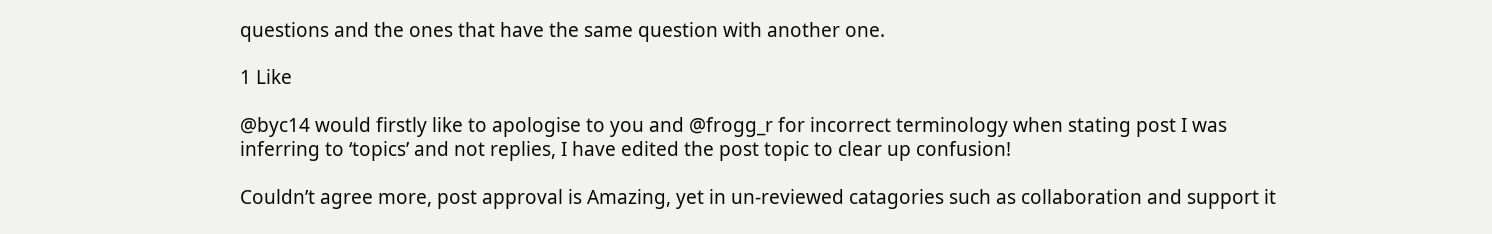questions and the ones that have the same question with another one.

1 Like

@byc14 would firstly like to apologise to you and @frogg_r for incorrect terminology when stating post I was inferring to ‘topics’ and not replies, I have edited the post topic to clear up confusion!

Couldn’t agree more, post approval is Amazing, yet in un-reviewed catagories such as collaboration and support it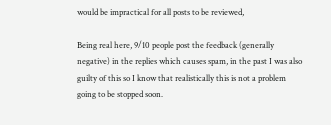would be impractical for all posts to be reviewed,

Being real here, 9/10 people post the feedback (generally negative) in the replies which causes spam, in the past I was also guilty of this so I know that realistically this is not a problem going to be stopped soon.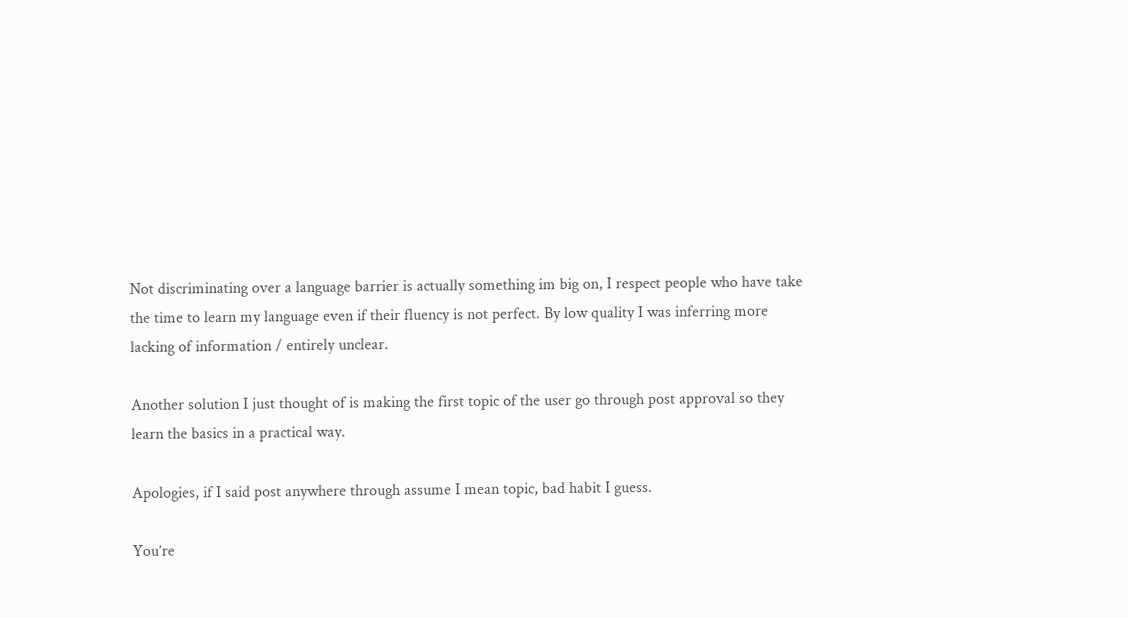Not discriminating over a language barrier is actually something im big on, I respect people who have take the time to learn my language even if their fluency is not perfect. By low quality I was inferring more lacking of information / entirely unclear.

Another solution I just thought of is making the first topic of the user go through post approval so they learn the basics in a practical way.

Apologies, if I said post anywhere through assume I mean topic, bad habit I guess.

You’re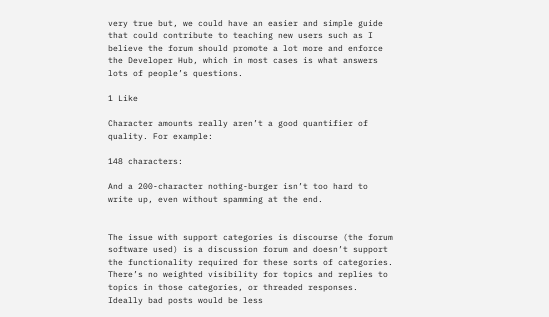very true but, we could have an easier and simple guide that could contribute to teaching new users such as I believe the forum should promote a lot more and enforce the Developer Hub, which in most cases is what answers lots of people’s questions.

1 Like

Character amounts really aren’t a good quantifier of quality. For example:

148 characters:

And a 200-character nothing-burger isn’t too hard to write up, even without spamming at the end.


The issue with support categories is discourse (the forum software used) is a discussion forum and doesn’t support the functionality required for these sorts of categories. There’s no weighted visibility for topics and replies to topics in those categories, or threaded responses. Ideally bad posts would be less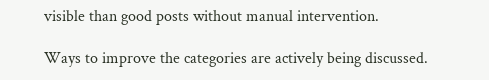visible than good posts without manual intervention.

Ways to improve the categories are actively being discussed.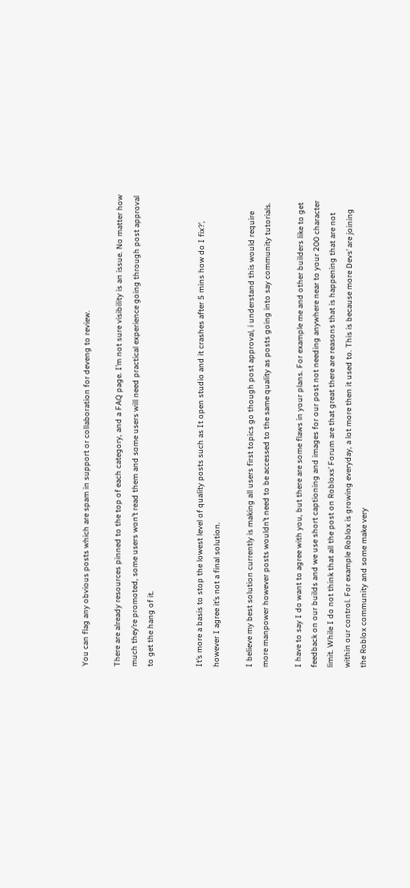You can flag any obvious posts which are spam in support or collaboration for deveng to review.

There are already resources pinned to the top of each category, and a FAQ page. I’m not sure visibility is an issue. No matter how much they’re promoted, some users won’t read them and some users will need practical experience going through post approval to get the hang of it.


It’s more a basis to stop the lowest level of quality posts such as It open studio and it crashes after 5 mins how do I fix?’, however I agree it’s not a final solution.

I believe my best solution currently is making all users first topics go though post approval, i understand this would require more manpower however posts wouldn’t need to be accessed to the same quality as posts going into say community tutorials.

I have to say I do want to agree with you, but there are some flaws in your plans. For example me and other builders like to get feedback on our builds and we use short captioning and images for our post not needing anywhere near to your 200 character limit. While I do not think that all the post on Robloxs’ Forum are that great there are reasons that is happening that are not within our control. For example Roblox is growing everyday, a lot more then it used to. This is because more Devs’ are joining the Roblox community and some make very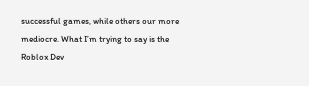successful games, while others our more mediocre. What I’m trying to say is the Roblox Dev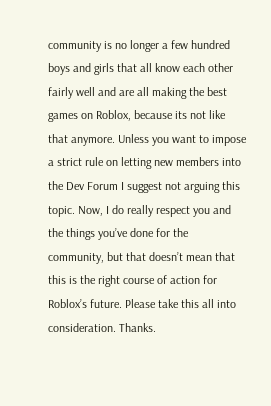community is no longer a few hundred boys and girls that all know each other fairly well and are all making the best games on Roblox, because its not like that anymore. Unless you want to impose a strict rule on letting new members into the Dev Forum I suggest not arguing this topic. Now, I do really respect you and the things you’ve done for the community, but that doesn’t mean that this is the right course of action for Roblox’s future. Please take this all into consideration. Thanks.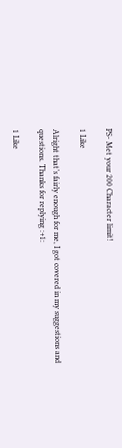PS- Met your 200 Character limit!

1 Like

Alright that’s fairly enough for me, I got covered in my suggestions and questions. Thanks for replying :+1:

1 Like